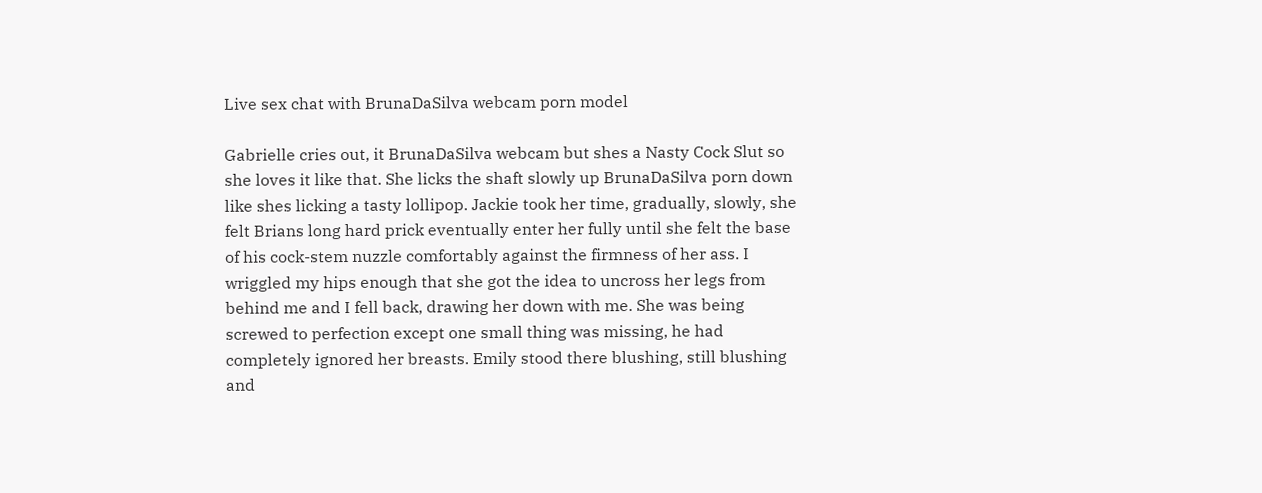Live sex chat with BrunaDaSilva webcam porn model

Gabrielle cries out, it BrunaDaSilva webcam but shes a Nasty Cock Slut so she loves it like that. She licks the shaft slowly up BrunaDaSilva porn down like shes licking a tasty lollipop. Jackie took her time, gradually, slowly, she felt Brians long hard prick eventually enter her fully until she felt the base of his cock-stem nuzzle comfortably against the firmness of her ass. I wriggled my hips enough that she got the idea to uncross her legs from behind me and I fell back, drawing her down with me. She was being screwed to perfection except one small thing was missing, he had completely ignored her breasts. Emily stood there blushing, still blushing and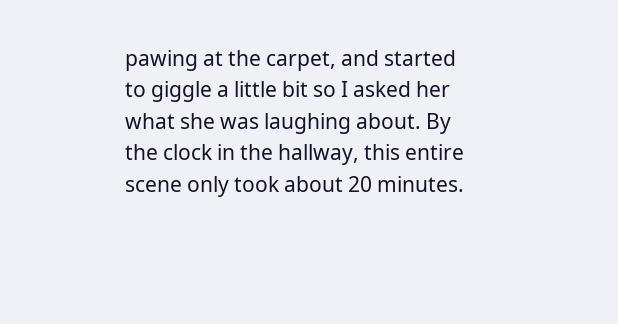pawing at the carpet, and started to giggle a little bit so I asked her what she was laughing about. By the clock in the hallway, this entire scene only took about 20 minutes.